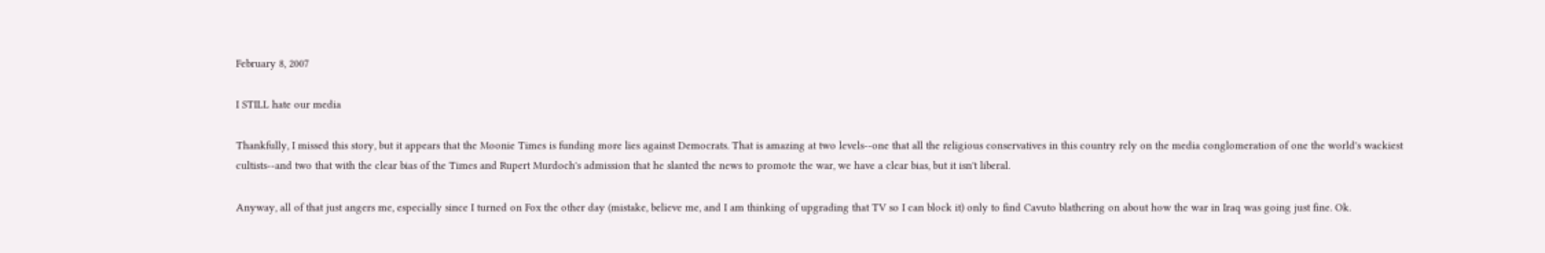February 8, 2007

I STILL hate our media

Thankfully, I missed this story, but it appears that the Moonie Times is funding more lies against Democrats. That is amazing at two levels--one that all the religious conservatives in this country rely on the media conglomeration of one the world's wackiest cultists--and two that with the clear bias of the Times and Rupert Murdoch's admission that he slanted the news to promote the war, we have a clear bias, but it isn't liberal.

Anyway, all of that just angers me, especially since I turned on Fox the other day (mistake, believe me, and I am thinking of upgrading that TV so I can block it) only to find Cavuto blathering on about how the war in Iraq was going just fine. Ok.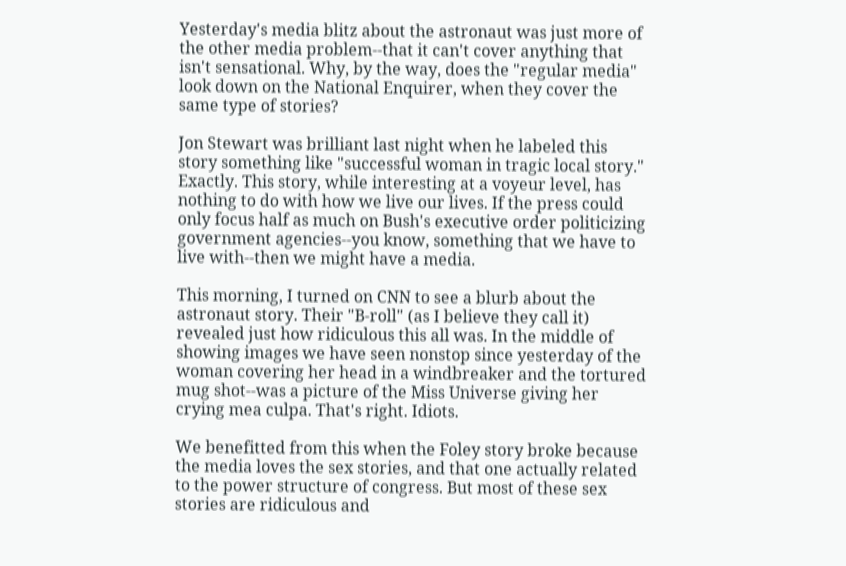Yesterday's media blitz about the astronaut was just more of the other media problem--that it can't cover anything that isn't sensational. Why, by the way, does the "regular media" look down on the National Enquirer, when they cover the same type of stories?

Jon Stewart was brilliant last night when he labeled this story something like "successful woman in tragic local story." Exactly. This story, while interesting at a voyeur level, has nothing to do with how we live our lives. If the press could only focus half as much on Bush's executive order politicizing government agencies--you know, something that we have to live with--then we might have a media.

This morning, I turned on CNN to see a blurb about the astronaut story. Their "B-roll" (as I believe they call it) revealed just how ridiculous this all was. In the middle of showing images we have seen nonstop since yesterday of the woman covering her head in a windbreaker and the tortured mug shot--was a picture of the Miss Universe giving her crying mea culpa. That's right. Idiots.

We benefitted from this when the Foley story broke because the media loves the sex stories, and that one actually related to the power structure of congress. But most of these sex stories are ridiculous and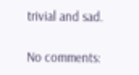trivial and sad.

No comments: